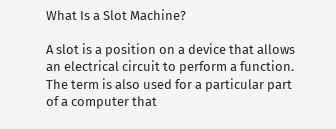What Is a Slot Machine?

A slot is a position on a device that allows an electrical circuit to perform a function. The term is also used for a particular part of a computer that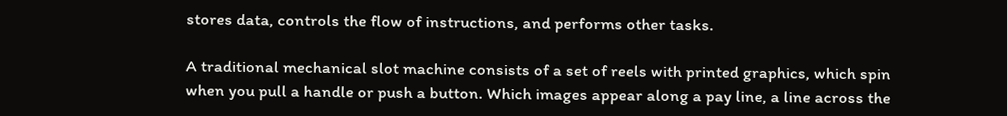stores data, controls the flow of instructions, and performs other tasks.

A traditional mechanical slot machine consists of a set of reels with printed graphics, which spin when you pull a handle or push a button. Which images appear along a pay line, a line across the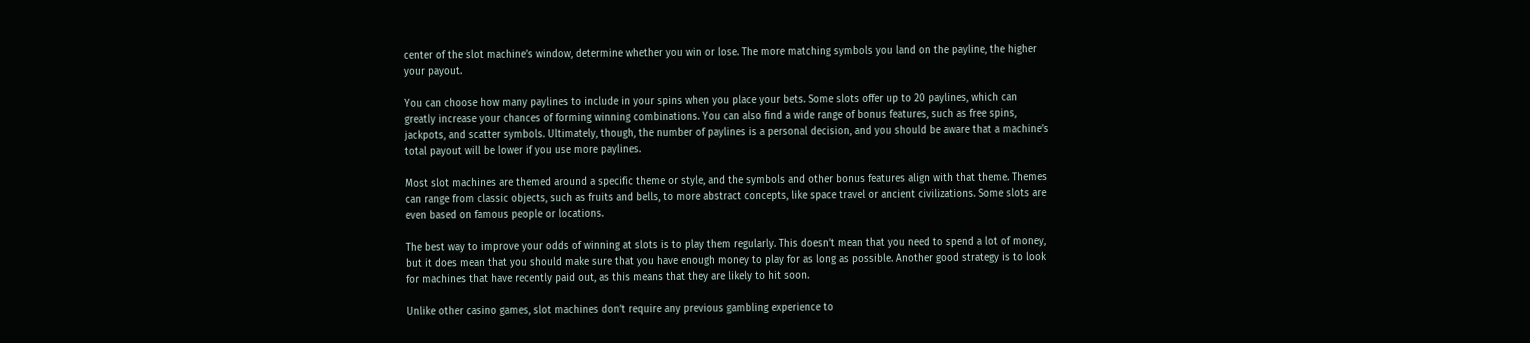center of the slot machine’s window, determine whether you win or lose. The more matching symbols you land on the payline, the higher your payout.

You can choose how many paylines to include in your spins when you place your bets. Some slots offer up to 20 paylines, which can greatly increase your chances of forming winning combinations. You can also find a wide range of bonus features, such as free spins, jackpots, and scatter symbols. Ultimately, though, the number of paylines is a personal decision, and you should be aware that a machine’s total payout will be lower if you use more paylines.

Most slot machines are themed around a specific theme or style, and the symbols and other bonus features align with that theme. Themes can range from classic objects, such as fruits and bells, to more abstract concepts, like space travel or ancient civilizations. Some slots are even based on famous people or locations.

The best way to improve your odds of winning at slots is to play them regularly. This doesn’t mean that you need to spend a lot of money, but it does mean that you should make sure that you have enough money to play for as long as possible. Another good strategy is to look for machines that have recently paid out, as this means that they are likely to hit soon.

Unlike other casino games, slot machines don’t require any previous gambling experience to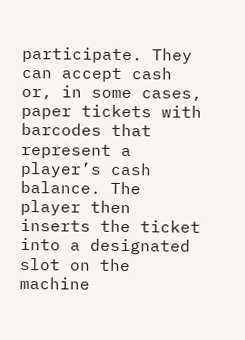participate. They can accept cash or, in some cases, paper tickets with barcodes that represent a player’s cash balance. The player then inserts the ticket into a designated slot on the machine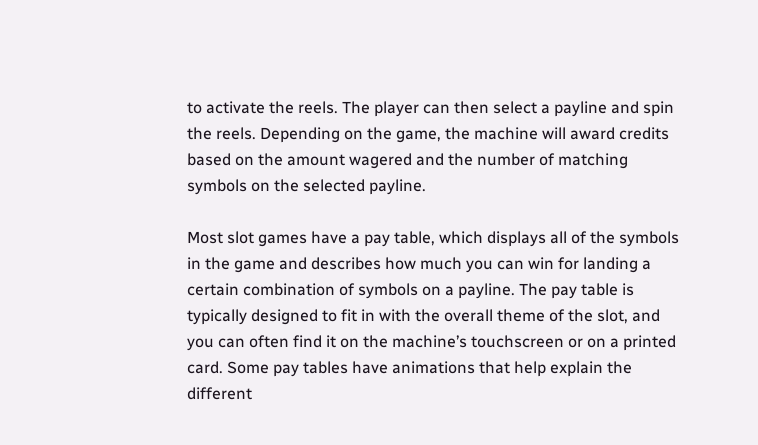to activate the reels. The player can then select a payline and spin the reels. Depending on the game, the machine will award credits based on the amount wagered and the number of matching symbols on the selected payline.

Most slot games have a pay table, which displays all of the symbols in the game and describes how much you can win for landing a certain combination of symbols on a payline. The pay table is typically designed to fit in with the overall theme of the slot, and you can often find it on the machine’s touchscreen or on a printed card. Some pay tables have animations that help explain the different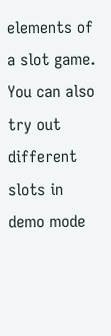elements of a slot game. You can also try out different slots in demo mode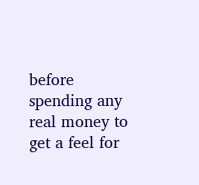before spending any real money to get a feel for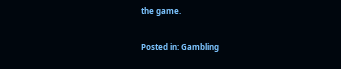the game.

Posted in: Gambling